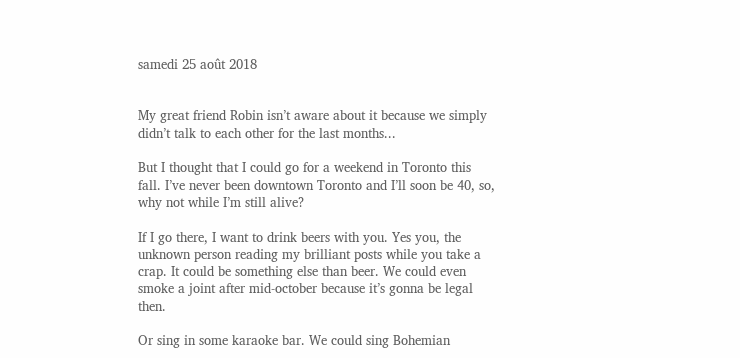samedi 25 août 2018


My great friend Robin isn’t aware about it because we simply didn’t talk to each other for the last months...

But I thought that I could go for a weekend in Toronto this fall. I’ve never been downtown Toronto and I’ll soon be 40, so, why not while I’m still alive?

If I go there, I want to drink beers with you. Yes you, the unknown person reading my brilliant posts while you take a crap. It could be something else than beer. We could even smoke a joint after mid-october because it’s gonna be legal then.

Or sing in some karaoke bar. We could sing Bohemian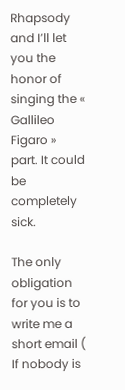Rhapsody and I’ll let you the honor of singing the « Gallileo Figaro » part. It could be completely sick.

The only obligation for you is to write me a short email ( If nobody is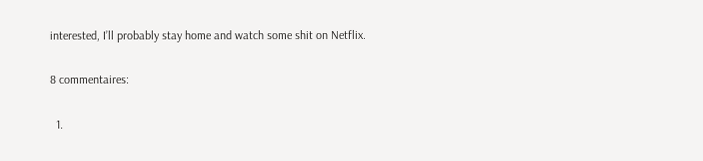interested, I’ll probably stay home and watch some shit on Netflix.

8 commentaires:

  1.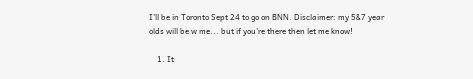I’ll be in Toronto Sept 24 to go on BNN. Disclaimer: my 5&7 year olds will be w me... but if you’re there then let me know!

    1. It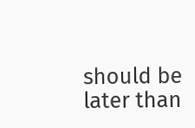should be later than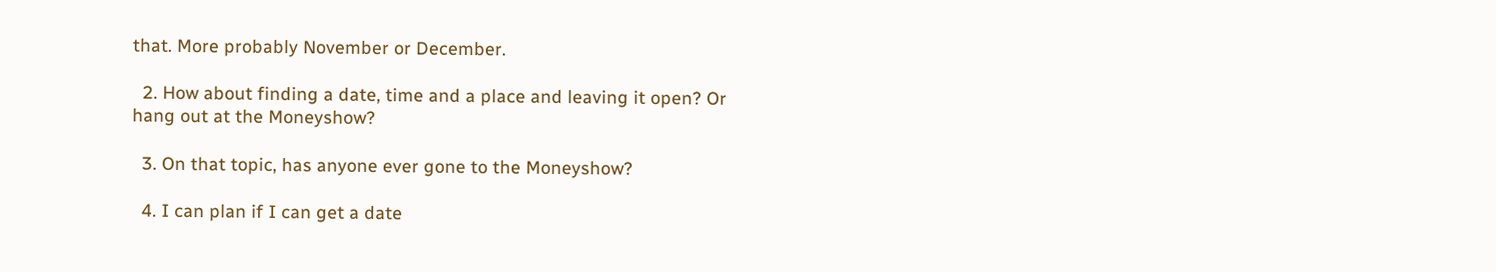that. More probably November or December.

  2. How about finding a date, time and a place and leaving it open? Or hang out at the Moneyshow?

  3. On that topic, has anyone ever gone to the Moneyshow?

  4. I can plan if I can get a date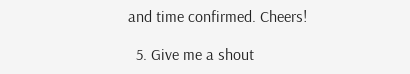and time confirmed. Cheers!

  5. Give me a shout